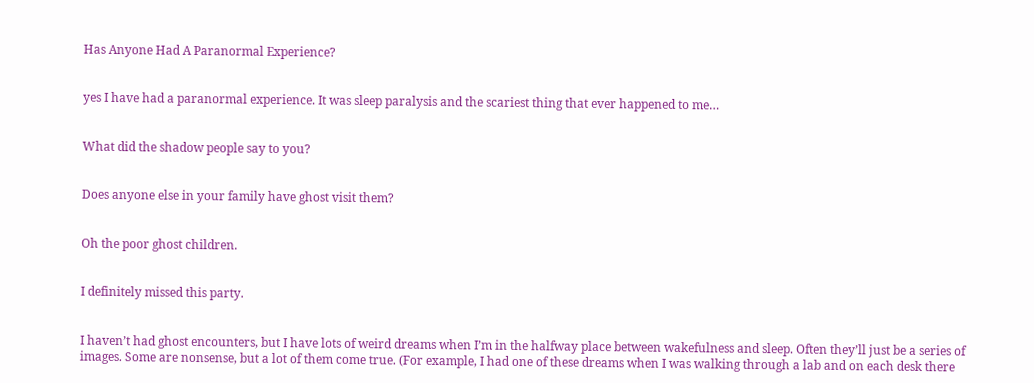Has Anyone Had A Paranormal Experience?


yes I have had a paranormal experience. It was sleep paralysis and the scariest thing that ever happened to me…


What did the shadow people say to you?


Does anyone else in your family have ghost visit them?


Oh the poor ghost children.


I definitely missed this party.


I haven’t had ghost encounters, but I have lots of weird dreams when I’m in the halfway place between wakefulness and sleep. Often they’ll just be a series of images. Some are nonsense, but a lot of them come true. (For example, I had one of these dreams when I was walking through a lab and on each desk there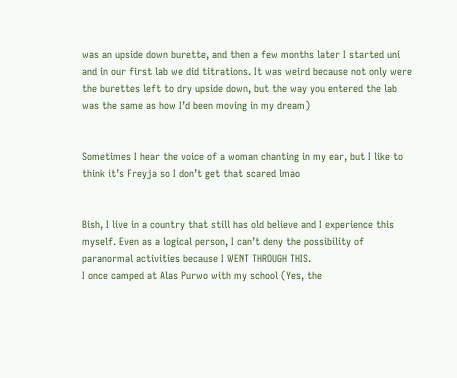was an upside down burette, and then a few months later I started uni and in our first lab we did titrations. It was weird because not only were the burettes left to dry upside down, but the way you entered the lab was the same as how I’d been moving in my dream)


Sometimes I hear the voice of a woman chanting in my ear, but I like to think it’s Freyja so I don’t get that scared lmao


Bish, I live in a country that still has old believe and I experience this myself. Even as a logical person, I can’t deny the possibility of paranormal activities because I WENT THROUGH THIS.
I once camped at Alas Purwo with my school (Yes, the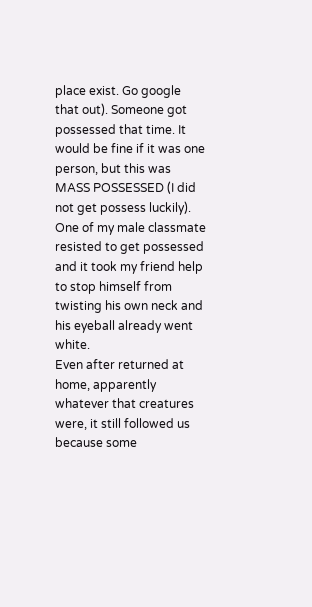place exist. Go google that out). Someone got possessed that time. It would be fine if it was one person, but this was MASS POSSESSED (I did not get possess luckily).
One of my male classmate resisted to get possessed and it took my friend help to stop himself from twisting his own neck and his eyeball already went white.
Even after returned at home, apparently whatever that creatures were, it still followed us because some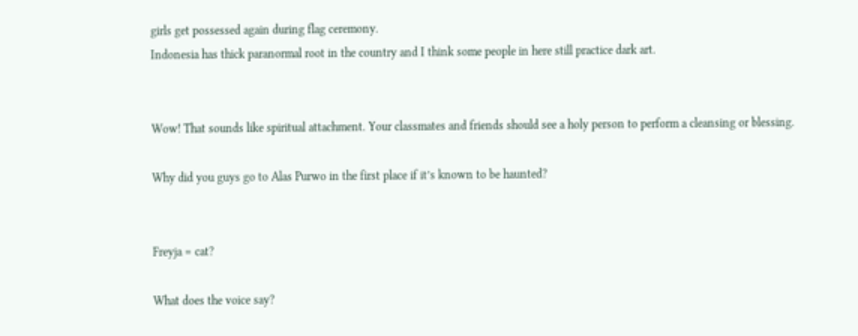girls get possessed again during flag ceremony.
Indonesia has thick paranormal root in the country and I think some people in here still practice dark art.


Wow! That sounds like spiritual attachment. Your classmates and friends should see a holy person to perform a cleansing or blessing.

Why did you guys go to Alas Purwo in the first place if it’s known to be haunted?


Freyja = cat?

What does the voice say?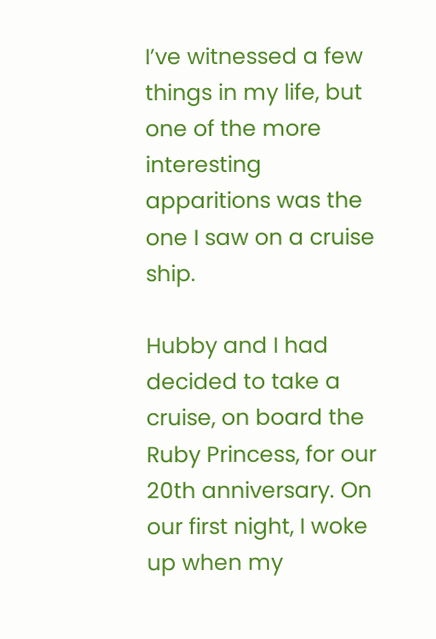I’ve witnessed a few things in my life, but one of the more interesting apparitions was the one I saw on a cruise ship.

Hubby and I had decided to take a cruise, on board the Ruby Princess, for our 20th anniversary. On our first night, I woke up when my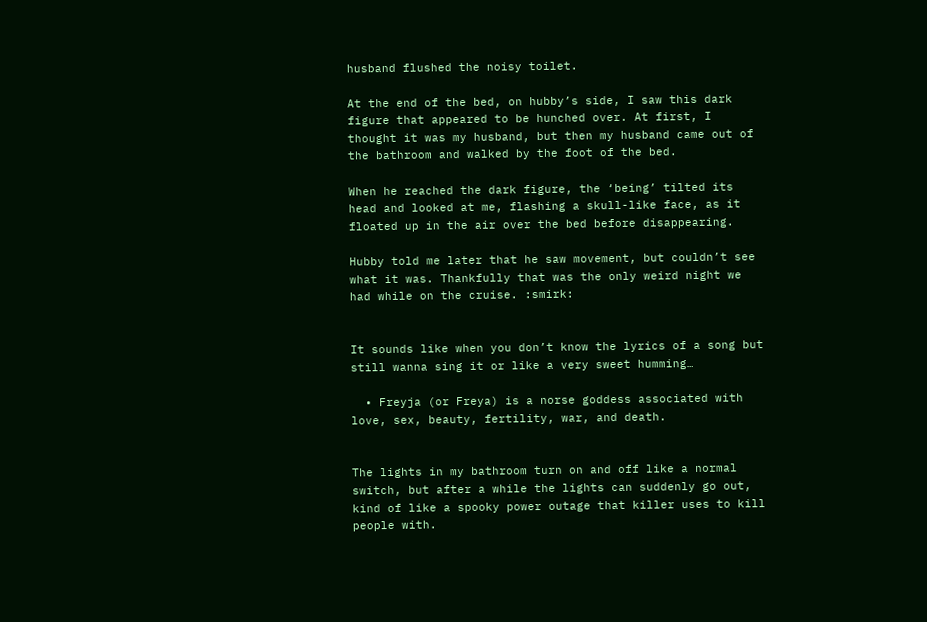husband flushed the noisy toilet.

At the end of the bed, on hubby’s side, I saw this dark figure that appeared to be hunched over. At first, I thought it was my husband, but then my husband came out of the bathroom and walked by the foot of the bed.

When he reached the dark figure, the ‘being’ tilted its head and looked at me, flashing a skull-like face, as it floated up in the air over the bed before disappearing.

Hubby told me later that he saw movement, but couldn’t see what it was. Thankfully that was the only weird night we had while on the cruise. :smirk:


It sounds like when you don’t know the lyrics of a song but still wanna sing it or like a very sweet humming…

  • Freyja (or Freya) is a norse goddess associated with love, sex, beauty, fertility, war, and death.


The lights in my bathroom turn on and off like a normal switch, but after a while the lights can suddenly go out, kind of like a spooky power outage that killer uses to kill people with.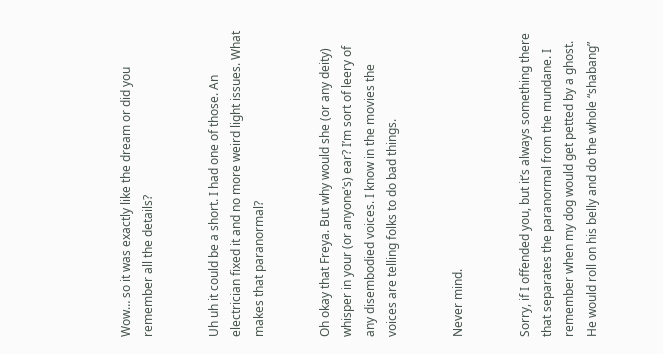Wow… so it was exactly like the dream or did you remember all the details?


Uh uh it could be a short. I had one of those. An electrician fixed it and no more weird light issues. What makes that paranormal?


Oh okay that Freya. But why would she (or any deity) whisper in your (or anyone’s) ear? I’m sort of leery of any disembodied voices. I know in the movies the voices are telling folks to do bad things.


Never mind.


Sorry, if I offended you, but it’s always something there that separates the paranormal from the mundane. I remember when my dog would get petted by a ghost. He would roll on his belly and do the whole “shabang”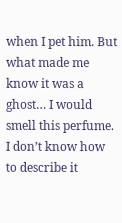when I pet him. But what made me know it was a ghost… I would smell this perfume. I don’t know how to describe it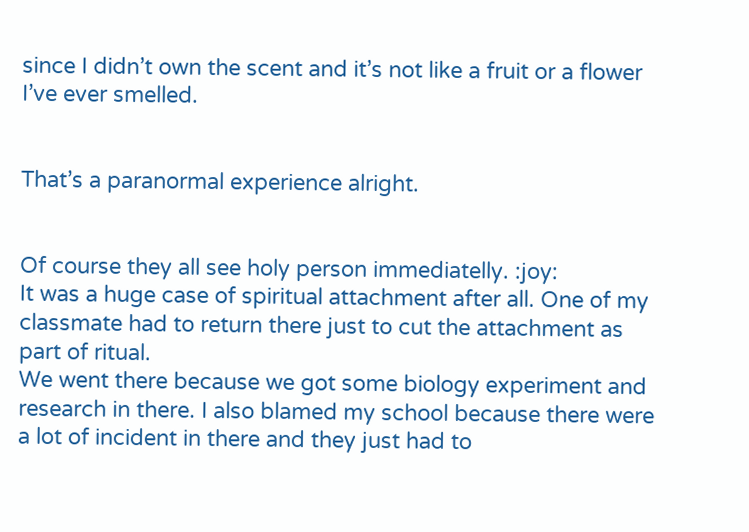since I didn’t own the scent and it’s not like a fruit or a flower I’ve ever smelled.


That’s a paranormal experience alright.


Of course they all see holy person immediatelly. :joy:
It was a huge case of spiritual attachment after all. One of my classmate had to return there just to cut the attachment as part of ritual.
We went there because we got some biology experiment and research in there. I also blamed my school because there were a lot of incident in there and they just had to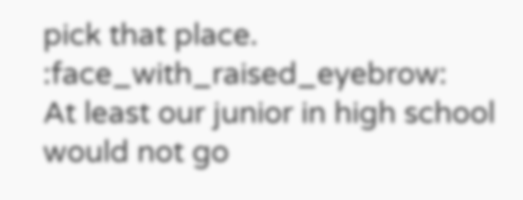pick that place. :face_with_raised_eyebrow:
At least our junior in high school would not go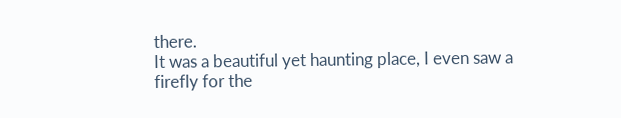there.
It was a beautiful yet haunting place, I even saw a firefly for the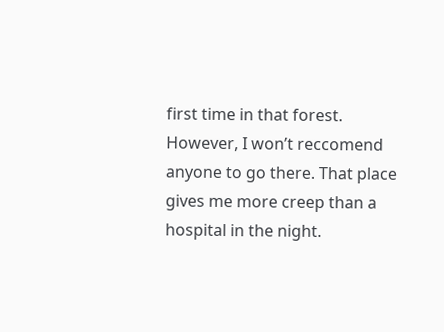first time in that forest. However, I won’t reccomend anyone to go there. That place gives me more creep than a hospital in the night.